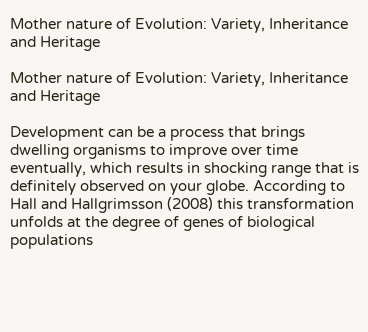Mother nature of Evolution: Variety, Inheritance and Heritage

Mother nature of Evolution: Variety, Inheritance and Heritage

Development can be a process that brings dwelling organisms to improve over time eventually, which results in shocking range that is definitely observed on your globe. According to Hall and Hallgrimsson (2008) this transformation unfolds at the degree of genes of biological populations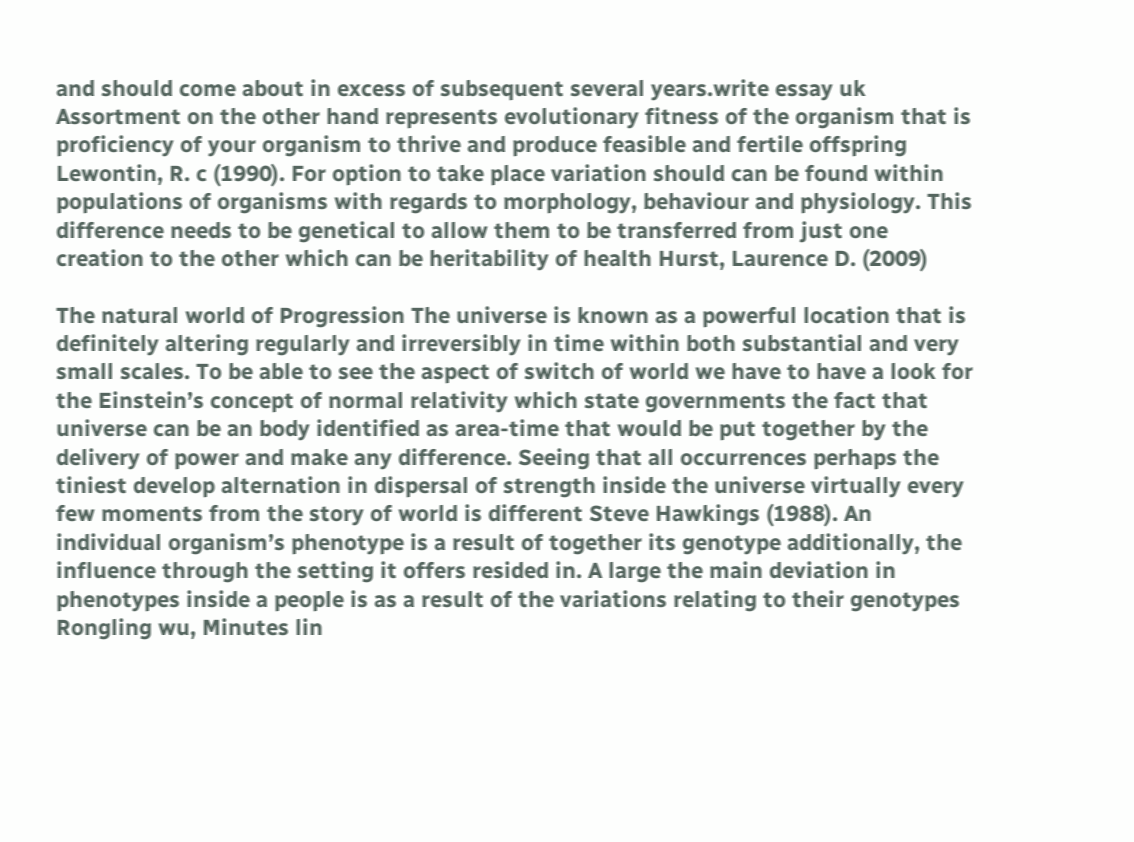and should come about in excess of subsequent several years.write essay uk Assortment on the other hand represents evolutionary fitness of the organism that is proficiency of your organism to thrive and produce feasible and fertile offspring Lewontin, R. c (1990). For option to take place variation should can be found within populations of organisms with regards to morphology, behaviour and physiology. This difference needs to be genetical to allow them to be transferred from just one creation to the other which can be heritability of health Hurst, Laurence D. (2009)

The natural world of Progression The universe is known as a powerful location that is definitely altering regularly and irreversibly in time within both substantial and very small scales. To be able to see the aspect of switch of world we have to have a look for the Einstein’s concept of normal relativity which state governments the fact that universe can be an body identified as area-time that would be put together by the delivery of power and make any difference. Seeing that all occurrences perhaps the tiniest develop alternation in dispersal of strength inside the universe virtually every few moments from the story of world is different Steve Hawkings (1988). An individual organism’s phenotype is a result of together its genotype additionally, the influence through the setting it offers resided in. A large the main deviation in phenotypes inside a people is as a result of the variations relating to their genotypes Rongling wu, Minutes lin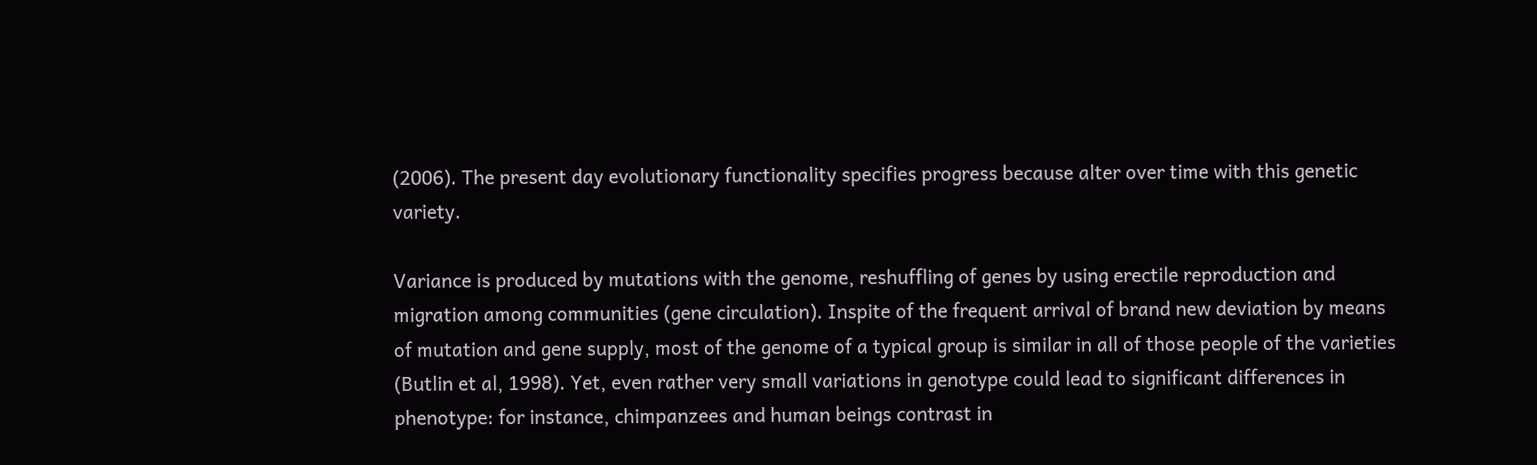(2006). The present day evolutionary functionality specifies progress because alter over time with this genetic variety.

Variance is produced by mutations with the genome, reshuffling of genes by using erectile reproduction and migration among communities (gene circulation). Inspite of the frequent arrival of brand new deviation by means of mutation and gene supply, most of the genome of a typical group is similar in all of those people of the varieties (Butlin et al, 1998). Yet, even rather very small variations in genotype could lead to significant differences in phenotype: for instance, chimpanzees and human beings contrast in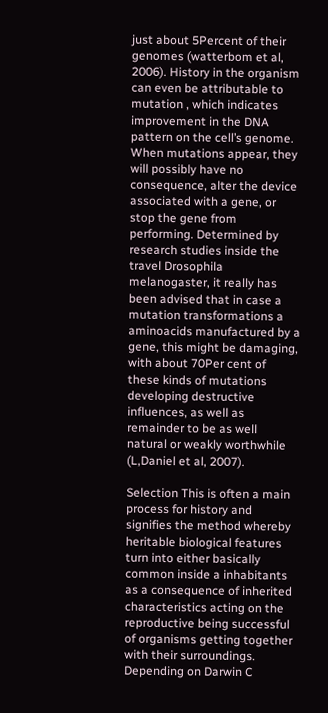just about 5Percent of their genomes (watterbom et al, 2006). History in the organism can even be attributable to mutation , which indicates improvement in the DNA pattern on the cell’s genome. When mutations appear, they will possibly have no consequence, alter the device associated with a gene, or stop the gene from performing. Determined by research studies inside the travel Drosophila melanogaster, it really has been advised that in case a mutation transformations a aminoacids manufactured by a gene, this might be damaging, with about 70Per cent of these kinds of mutations developing destructive influences, as well as remainder to be as well natural or weakly worthwhile (L,Daniel et al, 2007).

Selection This is often a main process for history and signifies the method whereby heritable biological features turn into either basically common inside a inhabitants as a consequence of inherited characteristics acting on the reproductive being successful of organisms getting together with their surroundings. Depending on Darwin C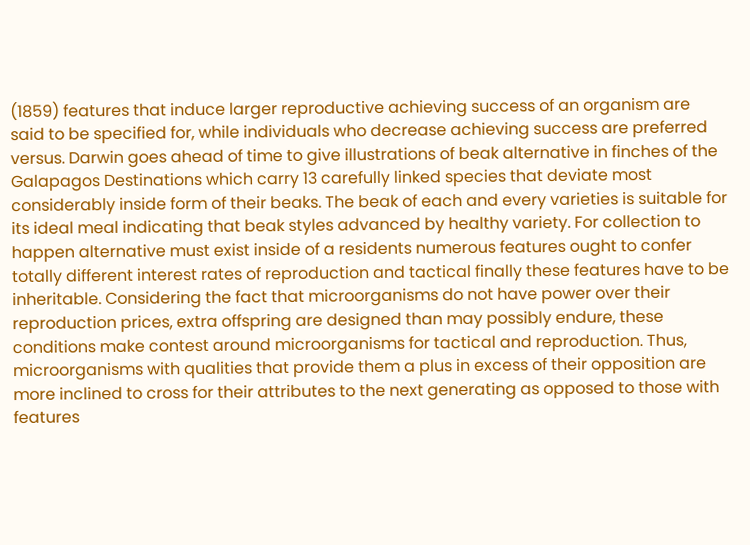(1859) features that induce larger reproductive achieving success of an organism are said to be specified for, while individuals who decrease achieving success are preferred versus. Darwin goes ahead of time to give illustrations of beak alternative in finches of the Galapagos Destinations which carry 13 carefully linked species that deviate most considerably inside form of their beaks. The beak of each and every varieties is suitable for its ideal meal indicating that beak styles advanced by healthy variety. For collection to happen alternative must exist inside of a residents numerous features ought to confer totally different interest rates of reproduction and tactical finally these features have to be inheritable. Considering the fact that microorganisms do not have power over their reproduction prices, extra offspring are designed than may possibly endure, these conditions make contest around microorganisms for tactical and reproduction. Thus, microorganisms with qualities that provide them a plus in excess of their opposition are more inclined to cross for their attributes to the next generating as opposed to those with features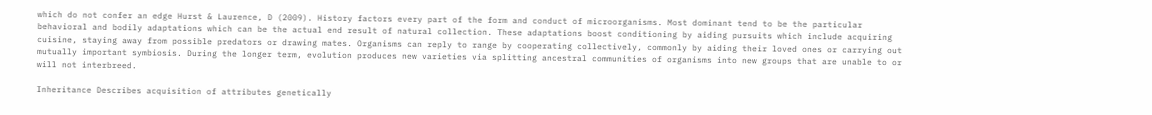which do not confer an edge Hurst & Laurence, D (2009). History factors every part of the form and conduct of microorganisms. Most dominant tend to be the particular behavioral and bodily adaptations which can be the actual end result of natural collection. These adaptations boost conditioning by aiding pursuits which include acquiring cuisine, staying away from possible predators or drawing mates. Organisms can reply to range by cooperating collectively, commonly by aiding their loved ones or carrying out mutually important symbiosis. During the longer term, evolution produces new varieties via splitting ancestral communities of organisms into new groups that are unable to or will not interbreed.

Inheritance Describes acquisition of attributes genetically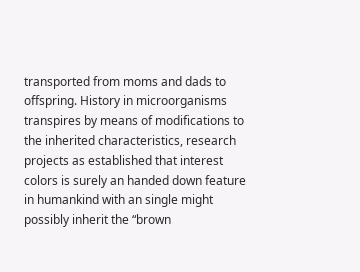transported from moms and dads to offspring. History in microorganisms transpires by means of modifications to the inherited characteristics, research projects as established that interest colors is surely an handed down feature in humankind with an single might possibly inherit the “brown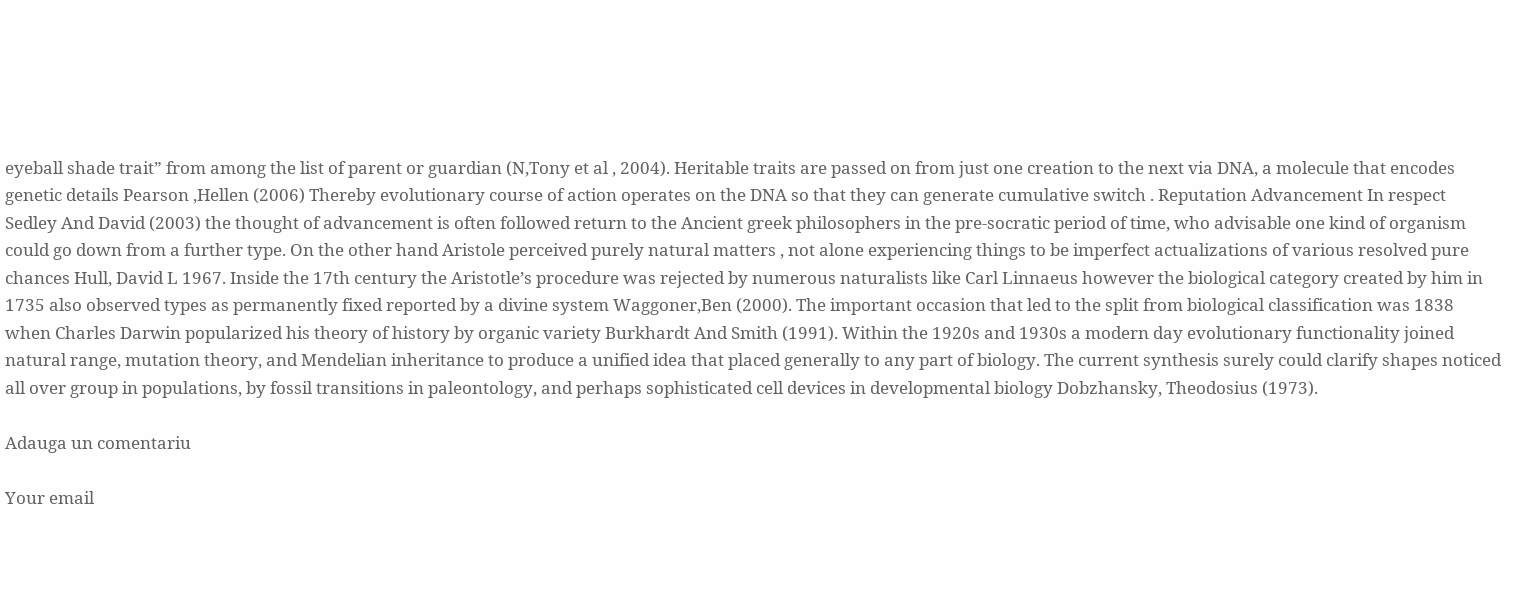eyeball shade trait” from among the list of parent or guardian (N,Tony et al , 2004). Heritable traits are passed on from just one creation to the next via DNA, a molecule that encodes genetic details Pearson ,Hellen (2006) Thereby evolutionary course of action operates on the DNA so that they can generate cumulative switch . Reputation Advancement In respect Sedley And David (2003) the thought of advancement is often followed return to the Ancient greek philosophers in the pre-socratic period of time, who advisable one kind of organism could go down from a further type. On the other hand Aristole perceived purely natural matters , not alone experiencing things to be imperfect actualizations of various resolved pure chances Hull, David L 1967. Inside the 17th century the Aristotle’s procedure was rejected by numerous naturalists like Carl Linnaeus however the biological category created by him in 1735 also observed types as permanently fixed reported by a divine system Waggoner,Ben (2000). The important occasion that led to the split from biological classification was 1838 when Charles Darwin popularized his theory of history by organic variety Burkhardt And Smith (1991). Within the 1920s and 1930s a modern day evolutionary functionality joined natural range, mutation theory, and Mendelian inheritance to produce a unified idea that placed generally to any part of biology. The current synthesis surely could clarify shapes noticed all over group in populations, by fossil transitions in paleontology, and perhaps sophisticated cell devices in developmental biology Dobzhansky, Theodosius (1973).

Adauga un comentariu

Your email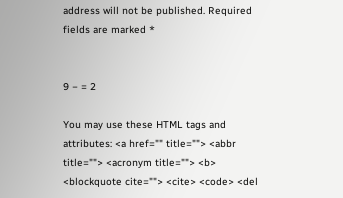address will not be published. Required fields are marked *


9 − = 2

You may use these HTML tags and attributes: <a href="" title=""> <abbr title=""> <acronym title=""> <b> <blockquote cite=""> <cite> <code> <del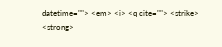datetime=""> <em> <i> <q cite=""> <strike> <strong>